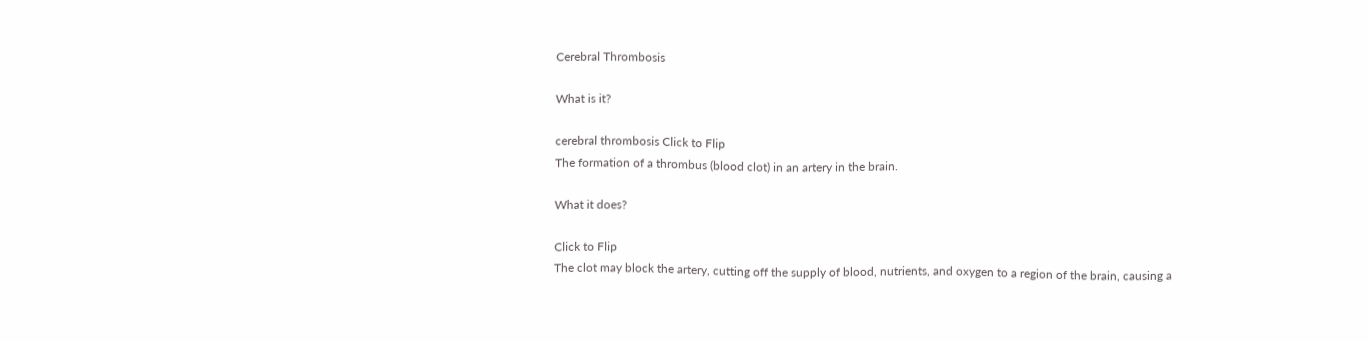Cerebral Thrombosis

What is it?

cerebral thrombosis Click to Flip
The formation of a thrombus (blood clot) in an artery in the brain.

What it does?

Click to Flip
The clot may block the artery, cutting off the supply of blood, nutrients, and oxygen to a region of the brain, causing a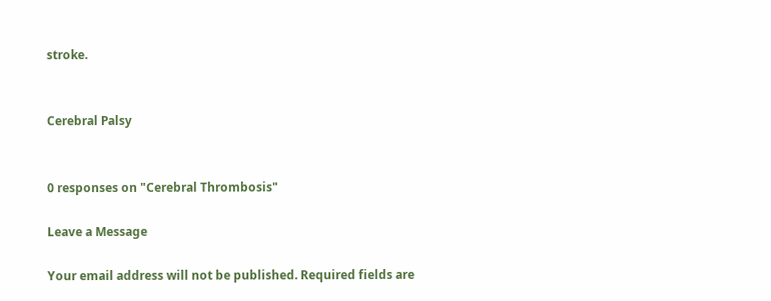stroke.


Cerebral Palsy


0 responses on "Cerebral Thrombosis"

Leave a Message

Your email address will not be published. Required fields are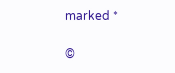marked *

©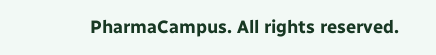PharmaCampus. All rights reserved.